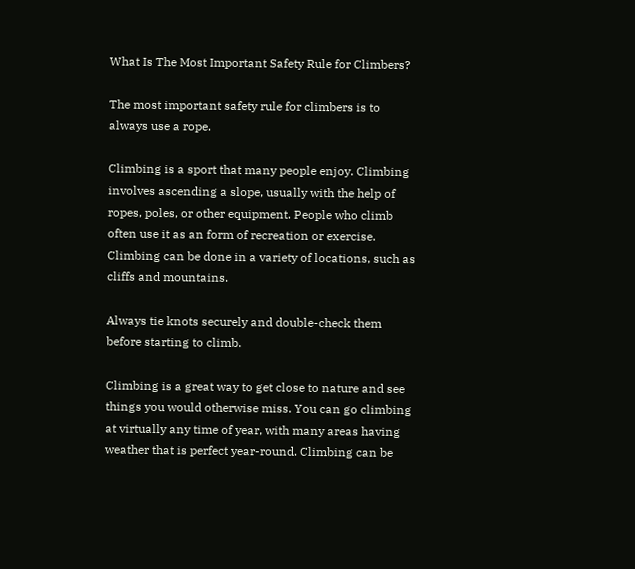What Is The Most Important Safety Rule for Climbers?

The most important safety rule for climbers is to always use a rope.

Climbing is a sport that many people enjoy. Climbing involves ascending a slope, usually with the help of ropes, poles, or other equipment. People who climb often use it as an form of recreation or exercise. Climbing can be done in a variety of locations, such as cliffs and mountains.

Always tie knots securely and double-check them before starting to climb.

Climbing is a great way to get close to nature and see things you would otherwise miss. You can go climbing at virtually any time of year, with many areas having weather that is perfect year-round. Climbing can be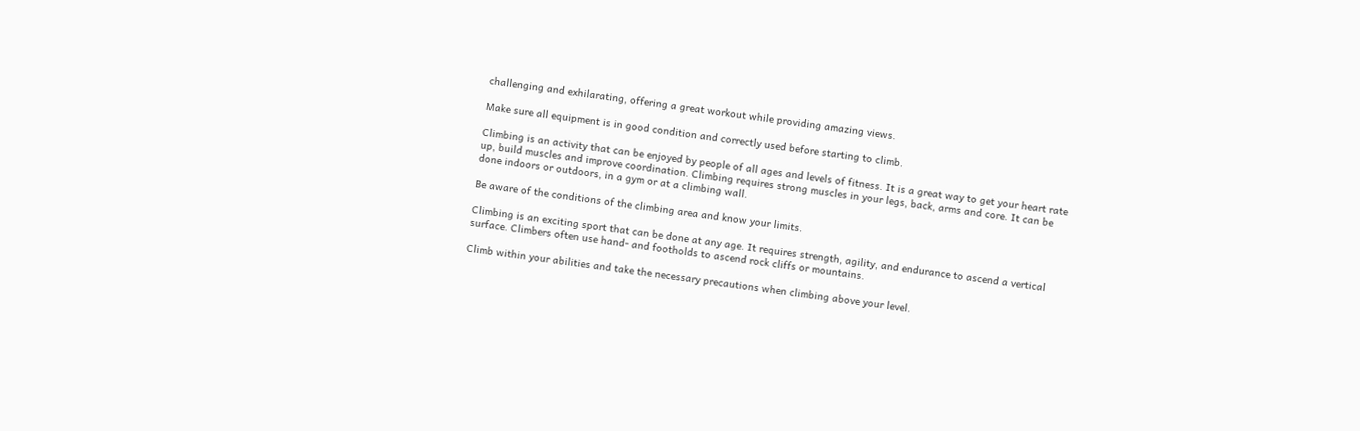challenging and exhilarating, offering a great workout while providing amazing views.

Make sure all equipment is in good condition and correctly used before starting to climb.

Climbing is an activity that can be enjoyed by people of all ages and levels of fitness. It is a great way to get your heart rate up, build muscles and improve coordination. Climbing requires strong muscles in your legs, back, arms and core. It can be done indoors or outdoors, in a gym or at a climbing wall.

Be aware of the conditions of the climbing area and know your limits.

Climbing is an exciting sport that can be done at any age. It requires strength, agility, and endurance to ascend a vertical surface. Climbers often use hand- and footholds to ascend rock cliffs or mountains.

Climb within your abilities and take the necessary precautions when climbing above your level.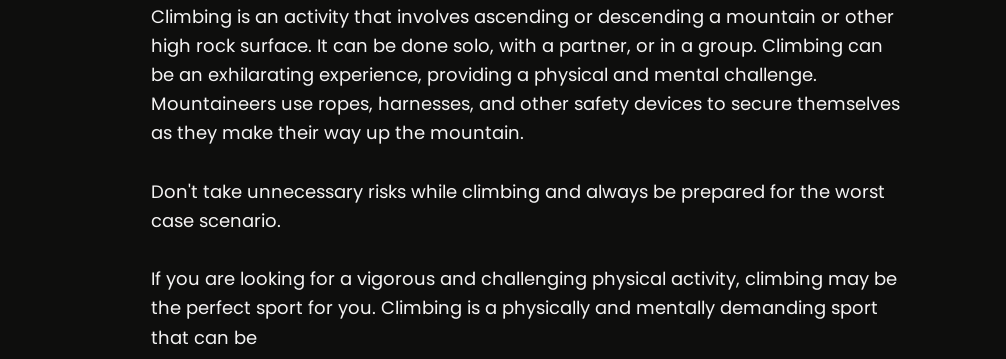Climbing is an activity that involves ascending or descending a mountain or other high rock surface. It can be done solo, with a partner, or in a group. Climbing can be an exhilarating experience, providing a physical and mental challenge. Mountaineers use ropes, harnesses, and other safety devices to secure themselves as they make their way up the mountain.

Don't take unnecessary risks while climbing and always be prepared for the worst case scenario.

If you are looking for a vigorous and challenging physical activity, climbing may be the perfect sport for you. Climbing is a physically and mentally demanding sport that can be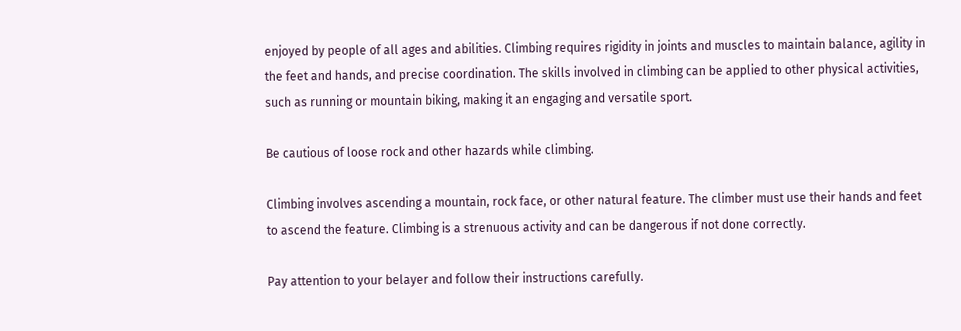enjoyed by people of all ages and abilities. Climbing requires rigidity in joints and muscles to maintain balance, agility in the feet and hands, and precise coordination. The skills involved in climbing can be applied to other physical activities, such as running or mountain biking, making it an engaging and versatile sport.

Be cautious of loose rock and other hazards while climbing.

Climbing involves ascending a mountain, rock face, or other natural feature. The climber must use their hands and feet to ascend the feature. Climbing is a strenuous activity and can be dangerous if not done correctly.

Pay attention to your belayer and follow their instructions carefully.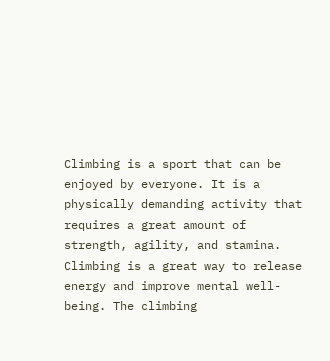Climbing is a sport that can be enjoyed by everyone. It is a physically demanding activity that requires a great amount of strength, agility, and stamina. Climbing is a great way to release energy and improve mental well-being. The climbing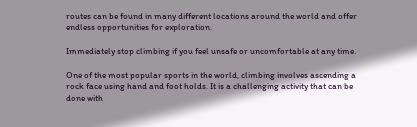routes can be found in many different locations around the world and offer endless opportunities for exploration.

Immediately stop climbing if you feel unsafe or uncomfortable at any time.

One of the most popular sports in the world, climbing involves ascending a rock face using hand and foot holds. It is a challenging activity that can be done with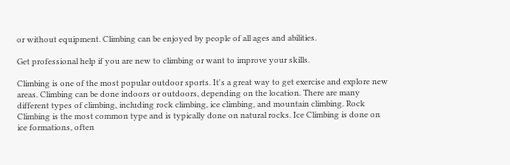or without equipment. Climbing can be enjoyed by people of all ages and abilities.

Get professional help if you are new to climbing or want to improve your skills.

Climbing is one of the most popular outdoor sports. It's a great way to get exercise and explore new areas. Climbing can be done indoors or outdoors, depending on the location. There are many different types of climbing, including rock climbing, ice climbing, and mountain climbing. Rock Climbing is the most common type and is typically done on natural rocks. Ice Climbing is done on ice formations, often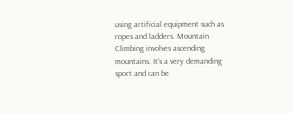using artificial equipment such as ropes and ladders. Mountain Climbing involves ascending mountains. It's a very demanding sport and can be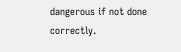dangerous if not done correctly.